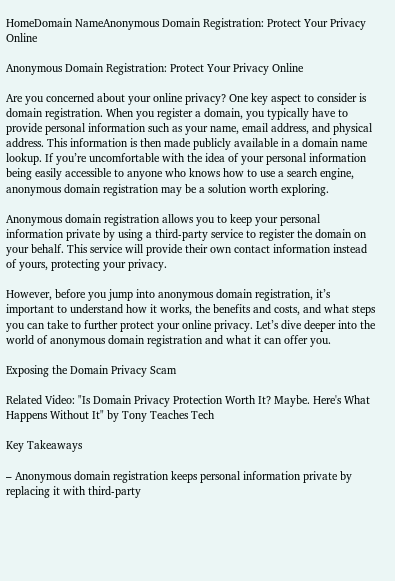HomeDomain NameAnonymous Domain Registration: Protect Your Privacy Online

Anonymous Domain Registration: Protect Your Privacy Online

Are you concerned about your online privacy? One key aspect to consider is domain registration. When you register a domain, you typically have to provide personal information such as your name, email address, and physical address. This information is then made publicly available in a domain name lookup. If you’re uncomfortable with the idea of your personal information being easily accessible to anyone who knows how to use a search engine, anonymous domain registration may be a solution worth exploring.

Anonymous domain registration allows you to keep your personal information private by using a third-party service to register the domain on your behalf. This service will provide their own contact information instead of yours, protecting your privacy.

However, before you jump into anonymous domain registration, it’s important to understand how it works, the benefits and costs, and what steps you can take to further protect your online privacy. Let’s dive deeper into the world of anonymous domain registration and what it can offer you.

Exposing the Domain Privacy Scam

Related Video: "Is Domain Privacy Protection Worth It? Maybe. Here's What Happens Without It" by Tony Teaches Tech

Key Takeaways

– Anonymous domain registration keeps personal information private by replacing it with third-party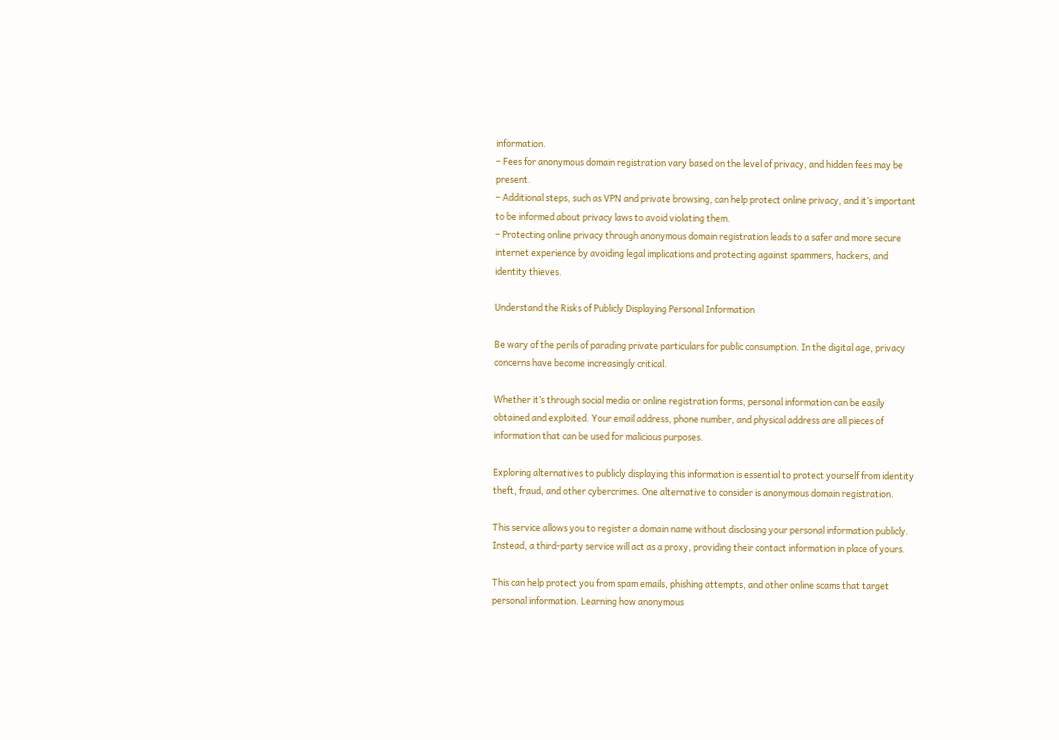information.
– Fees for anonymous domain registration vary based on the level of privacy, and hidden fees may be present.
– Additional steps, such as VPN and private browsing, can help protect online privacy, and it’s important to be informed about privacy laws to avoid violating them.
– Protecting online privacy through anonymous domain registration leads to a safer and more secure internet experience by avoiding legal implications and protecting against spammers, hackers, and identity thieves.

Understand the Risks of Publicly Displaying Personal Information

Be wary of the perils of parading private particulars for public consumption. In the digital age, privacy concerns have become increasingly critical.

Whether it’s through social media or online registration forms, personal information can be easily obtained and exploited. Your email address, phone number, and physical address are all pieces of information that can be used for malicious purposes.

Exploring alternatives to publicly displaying this information is essential to protect yourself from identity theft, fraud, and other cybercrimes. One alternative to consider is anonymous domain registration.

This service allows you to register a domain name without disclosing your personal information publicly. Instead, a third-party service will act as a proxy, providing their contact information in place of yours.

This can help protect you from spam emails, phishing attempts, and other online scams that target personal information. Learning how anonymous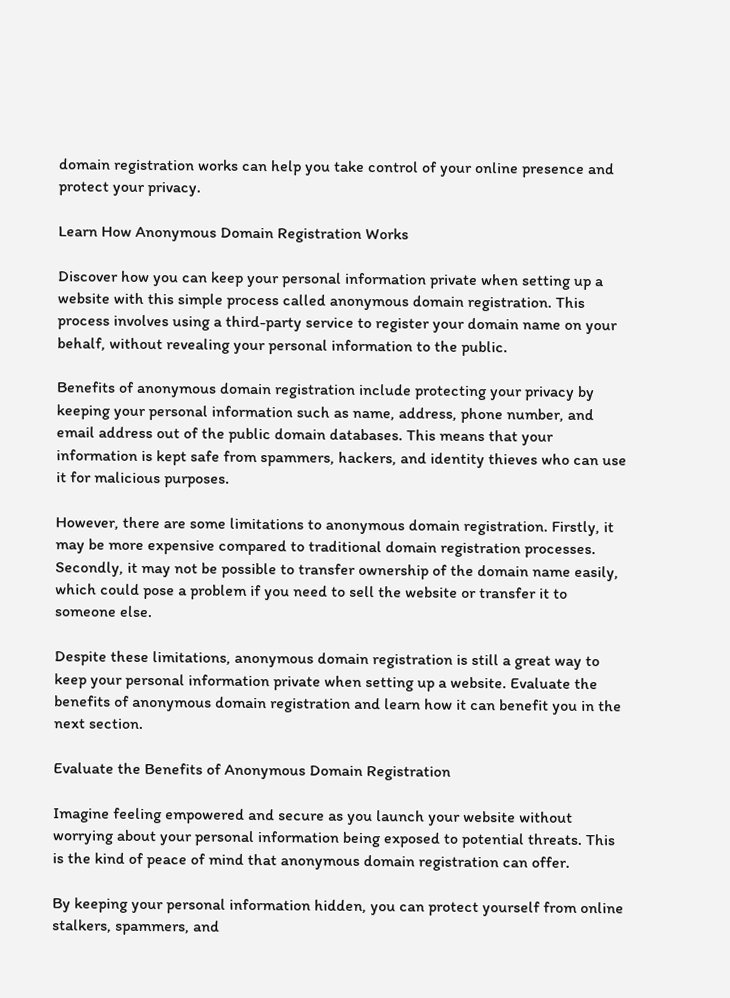domain registration works can help you take control of your online presence and protect your privacy.

Learn How Anonymous Domain Registration Works

Discover how you can keep your personal information private when setting up a website with this simple process called anonymous domain registration. This process involves using a third-party service to register your domain name on your behalf, without revealing your personal information to the public.

Benefits of anonymous domain registration include protecting your privacy by keeping your personal information such as name, address, phone number, and email address out of the public domain databases. This means that your information is kept safe from spammers, hackers, and identity thieves who can use it for malicious purposes.

However, there are some limitations to anonymous domain registration. Firstly, it may be more expensive compared to traditional domain registration processes. Secondly, it may not be possible to transfer ownership of the domain name easily, which could pose a problem if you need to sell the website or transfer it to someone else.

Despite these limitations, anonymous domain registration is still a great way to keep your personal information private when setting up a website. Evaluate the benefits of anonymous domain registration and learn how it can benefit you in the next section.

Evaluate the Benefits of Anonymous Domain Registration

Imagine feeling empowered and secure as you launch your website without worrying about your personal information being exposed to potential threats. This is the kind of peace of mind that anonymous domain registration can offer.

By keeping your personal information hidden, you can protect yourself from online stalkers, spammers, and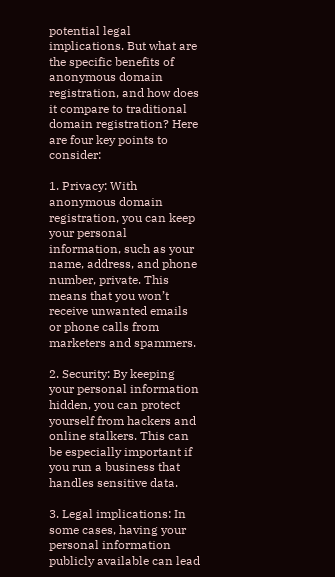potential legal implications. But what are the specific benefits of anonymous domain registration, and how does it compare to traditional domain registration? Here are four key points to consider:

1. Privacy: With anonymous domain registration, you can keep your personal information, such as your name, address, and phone number, private. This means that you won’t receive unwanted emails or phone calls from marketers and spammers.

2. Security: By keeping your personal information hidden, you can protect yourself from hackers and online stalkers. This can be especially important if you run a business that handles sensitive data.

3. Legal implications: In some cases, having your personal information publicly available can lead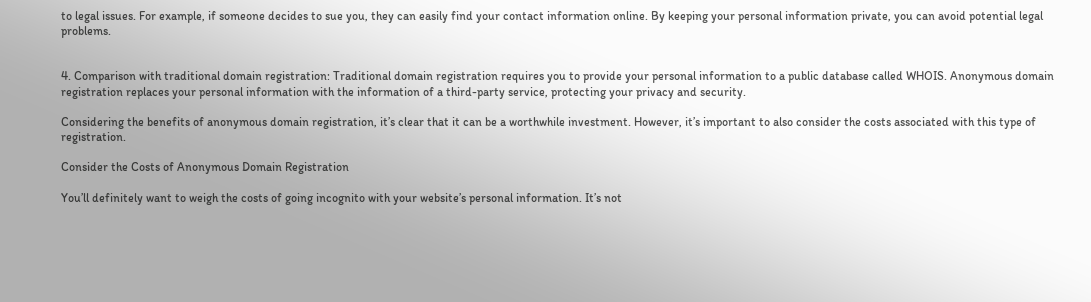to legal issues. For example, if someone decides to sue you, they can easily find your contact information online. By keeping your personal information private, you can avoid potential legal problems.


4. Comparison with traditional domain registration: Traditional domain registration requires you to provide your personal information to a public database called WHOIS. Anonymous domain registration replaces your personal information with the information of a third-party service, protecting your privacy and security.

Considering the benefits of anonymous domain registration, it’s clear that it can be a worthwhile investment. However, it’s important to also consider the costs associated with this type of registration.

Consider the Costs of Anonymous Domain Registration

You’ll definitely want to weigh the costs of going incognito with your website’s personal information. It’s not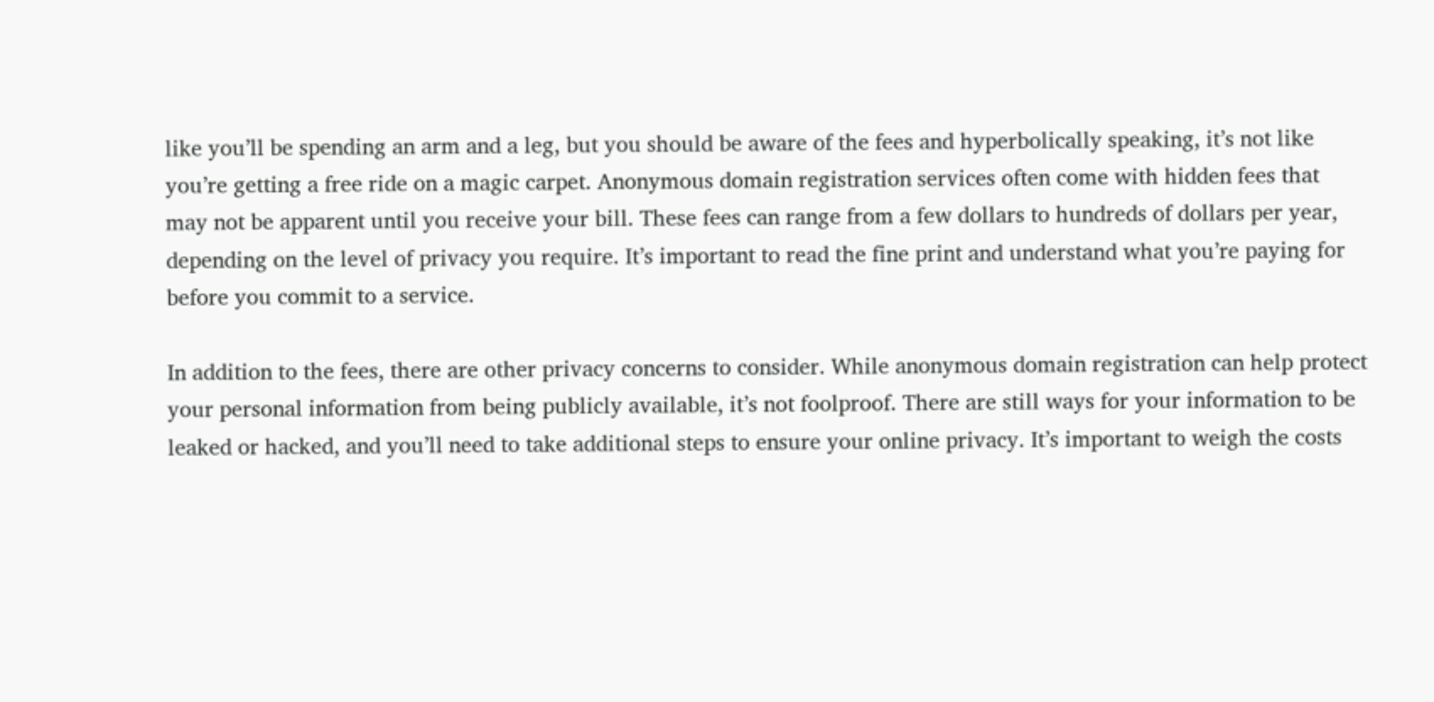like you’ll be spending an arm and a leg, but you should be aware of the fees and hyperbolically speaking, it’s not like you’re getting a free ride on a magic carpet. Anonymous domain registration services often come with hidden fees that may not be apparent until you receive your bill. These fees can range from a few dollars to hundreds of dollars per year, depending on the level of privacy you require. It’s important to read the fine print and understand what you’re paying for before you commit to a service.

In addition to the fees, there are other privacy concerns to consider. While anonymous domain registration can help protect your personal information from being publicly available, it’s not foolproof. There are still ways for your information to be leaked or hacked, and you’ll need to take additional steps to ensure your online privacy. It’s important to weigh the costs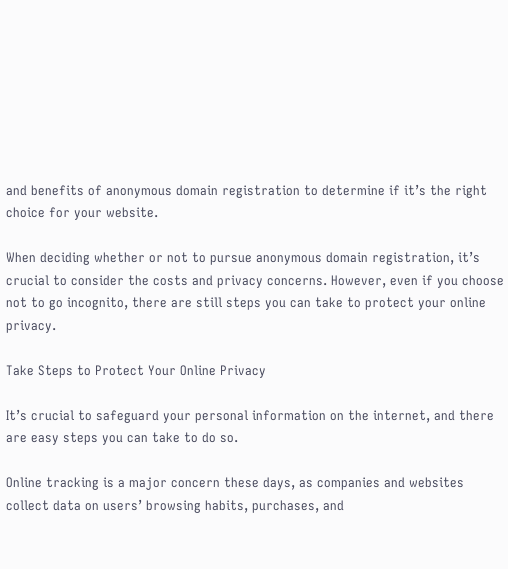and benefits of anonymous domain registration to determine if it’s the right choice for your website.

When deciding whether or not to pursue anonymous domain registration, it’s crucial to consider the costs and privacy concerns. However, even if you choose not to go incognito, there are still steps you can take to protect your online privacy.

Take Steps to Protect Your Online Privacy

It’s crucial to safeguard your personal information on the internet, and there are easy steps you can take to do so.

Online tracking is a major concern these days, as companies and websites collect data on users’ browsing habits, purchases, and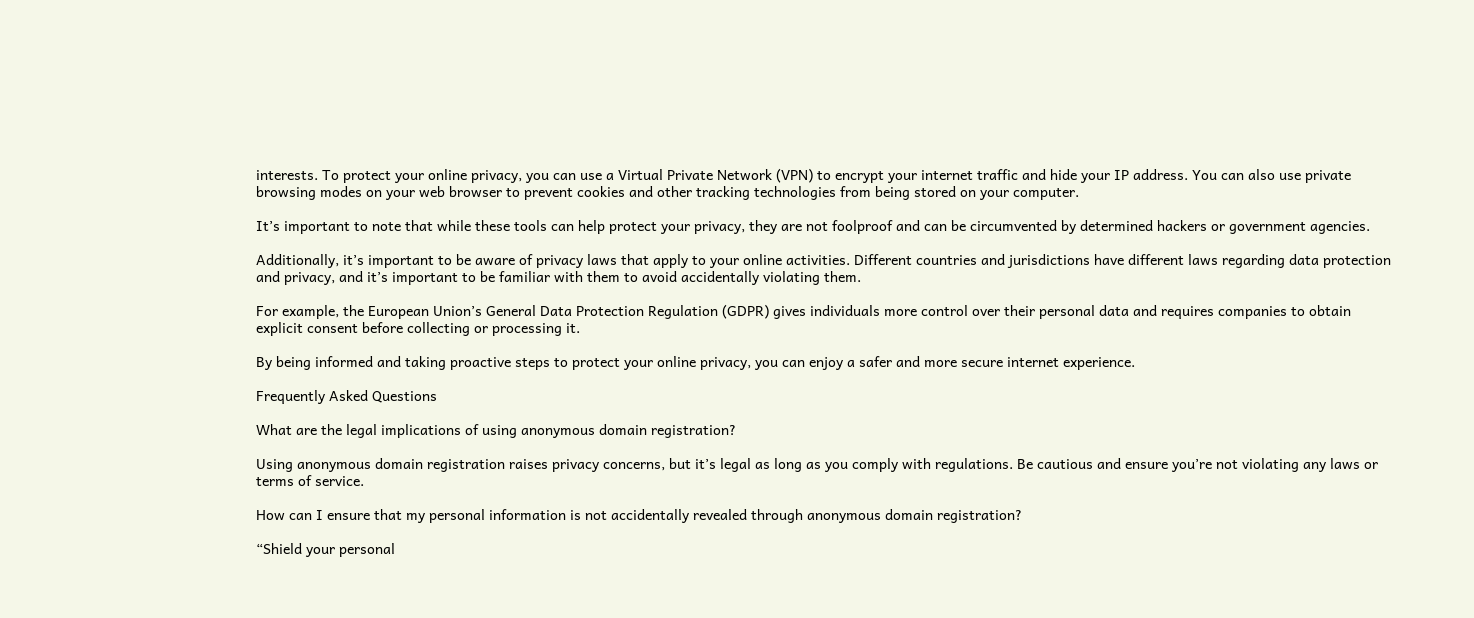interests. To protect your online privacy, you can use a Virtual Private Network (VPN) to encrypt your internet traffic and hide your IP address. You can also use private browsing modes on your web browser to prevent cookies and other tracking technologies from being stored on your computer.

It’s important to note that while these tools can help protect your privacy, they are not foolproof and can be circumvented by determined hackers or government agencies.

Additionally, it’s important to be aware of privacy laws that apply to your online activities. Different countries and jurisdictions have different laws regarding data protection and privacy, and it’s important to be familiar with them to avoid accidentally violating them.

For example, the European Union’s General Data Protection Regulation (GDPR) gives individuals more control over their personal data and requires companies to obtain explicit consent before collecting or processing it.

By being informed and taking proactive steps to protect your online privacy, you can enjoy a safer and more secure internet experience.

Frequently Asked Questions

What are the legal implications of using anonymous domain registration?

Using anonymous domain registration raises privacy concerns, but it’s legal as long as you comply with regulations. Be cautious and ensure you’re not violating any laws or terms of service.

How can I ensure that my personal information is not accidentally revealed through anonymous domain registration?

“Shield your personal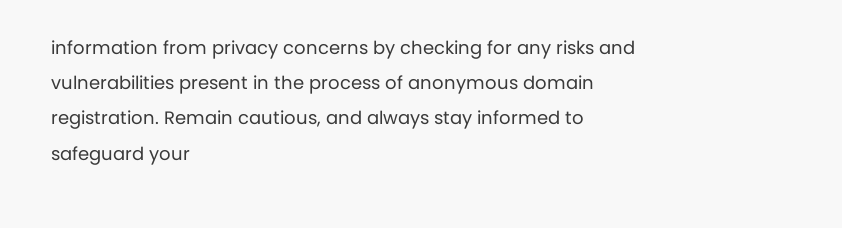information from privacy concerns by checking for any risks and vulnerabilities present in the process of anonymous domain registration. Remain cautious, and always stay informed to safeguard your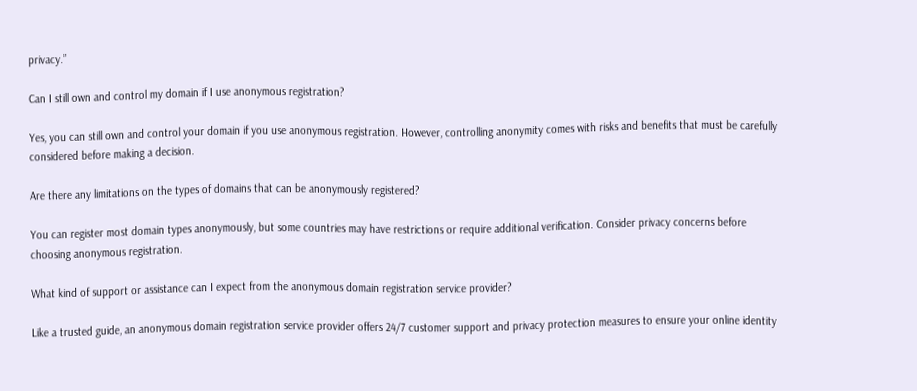privacy.”

Can I still own and control my domain if I use anonymous registration?

Yes, you can still own and control your domain if you use anonymous registration. However, controlling anonymity comes with risks and benefits that must be carefully considered before making a decision.

Are there any limitations on the types of domains that can be anonymously registered?

You can register most domain types anonymously, but some countries may have restrictions or require additional verification. Consider privacy concerns before choosing anonymous registration.

What kind of support or assistance can I expect from the anonymous domain registration service provider?

Like a trusted guide, an anonymous domain registration service provider offers 24/7 customer support and privacy protection measures to ensure your online identity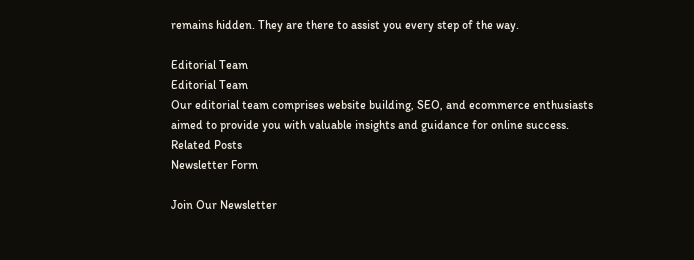remains hidden. They are there to assist you every step of the way.

Editorial Team
Editorial Team
Our editorial team comprises website building, SEO, and ecommerce enthusiasts aimed to provide you with valuable insights and guidance for online success.
Related Posts
Newsletter Form

Join Our Newsletter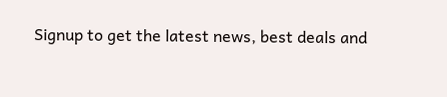Signup to get the latest news, best deals and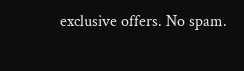exclusive offers. No spam.